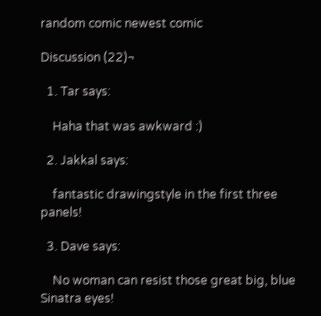random comic newest comic

Discussion (22)¬

  1. Tar says:

    Haha that was awkward :)

  2. Jakkal says:

    fantastic drawingstyle in the first three panels!

  3. Dave says:

    No woman can resist those great big, blue Sinatra eyes!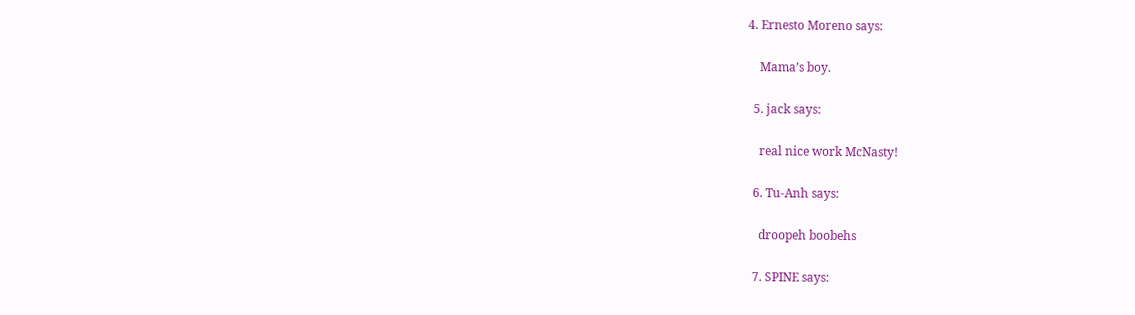4. Ernesto Moreno says:

    Mama’s boy.

  5. jack says:

    real nice work McNasty!

  6. Tu-Anh says:

    droopeh boobehs

  7. SPINE says: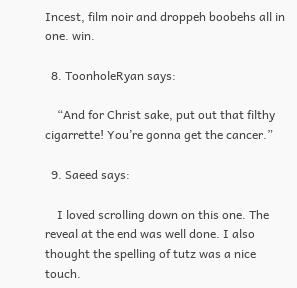Incest, film noir and droppeh boobehs all in one. win.

  8. ToonholeRyan says:

    “And for Christ sake, put out that filthy cigarrette! You’re gonna get the cancer.”

  9. Saeed says:

    I loved scrolling down on this one. The reveal at the end was well done. I also thought the spelling of tutz was a nice touch.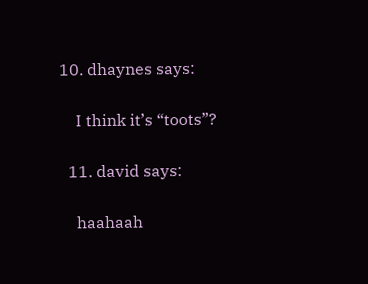10. dhaynes says:

    I think it’s “toots”?

  11. david says:

    haahaah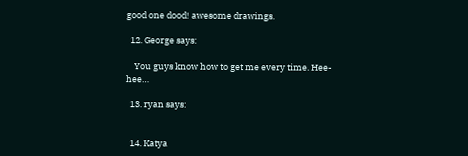good one dood! awesome drawings.

  12. George says:

    You guys know how to get me every time. Hee-hee…

  13. ryan says:


  14. Katya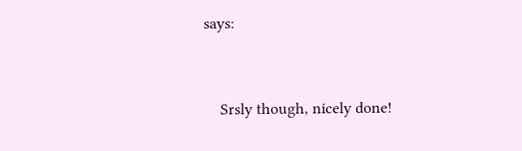says:


    Srsly though, nicely done!